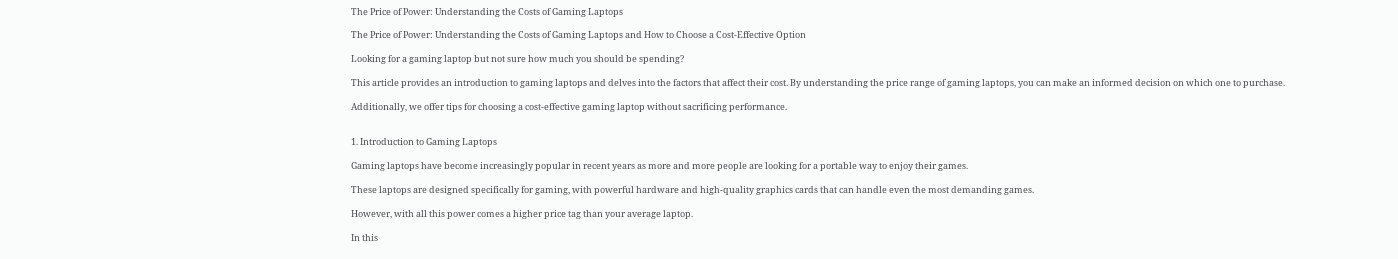The Price of Power: Understanding the Costs of Gaming Laptops

The Price of Power: Understanding the Costs of Gaming Laptops and How to Choose a Cost-Effective Option

Looking for a gaming laptop but not sure how much you should be spending?

This article provides an introduction to gaming laptops and delves into the factors that affect their cost. By understanding the price range of gaming laptops, you can make an informed decision on which one to purchase.

Additionally, we offer tips for choosing a cost-effective gaming laptop without sacrificing performance.


1. Introduction to Gaming Laptops

Gaming laptops have become increasingly popular in recent years as more and more people are looking for a portable way to enjoy their games.

These laptops are designed specifically for gaming, with powerful hardware and high-quality graphics cards that can handle even the most demanding games.

However, with all this power comes a higher price tag than your average laptop.

In this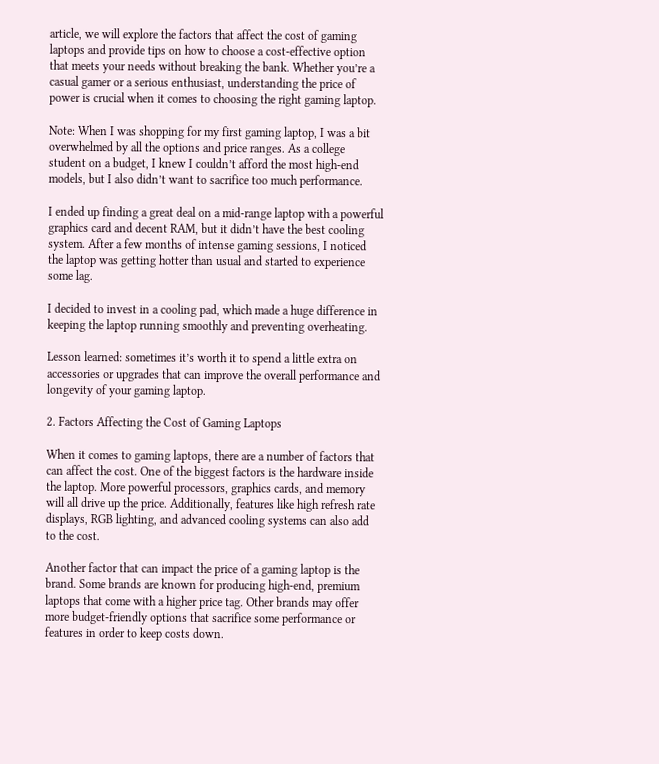article, we will explore the factors that affect the cost of gaming laptops and provide tips on how to choose a cost-effective option that meets your needs without breaking the bank. Whether you’re a casual gamer or a serious enthusiast, understanding the price of power is crucial when it comes to choosing the right gaming laptop.

Note: When I was shopping for my first gaming laptop, I was a bit overwhelmed by all the options and price ranges. As a college student on a budget, I knew I couldn’t afford the most high-end models, but I also didn’t want to sacrifice too much performance.

I ended up finding a great deal on a mid-range laptop with a powerful graphics card and decent RAM, but it didn’t have the best cooling system. After a few months of intense gaming sessions, I noticed the laptop was getting hotter than usual and started to experience some lag.

I decided to invest in a cooling pad, which made a huge difference in keeping the laptop running smoothly and preventing overheating.

Lesson learned: sometimes it’s worth it to spend a little extra on accessories or upgrades that can improve the overall performance and longevity of your gaming laptop.

2. Factors Affecting the Cost of Gaming Laptops

When it comes to gaming laptops, there are a number of factors that can affect the cost. One of the biggest factors is the hardware inside the laptop. More powerful processors, graphics cards, and memory will all drive up the price. Additionally, features like high refresh rate displays, RGB lighting, and advanced cooling systems can also add to the cost.

Another factor that can impact the price of a gaming laptop is the brand. Some brands are known for producing high-end, premium laptops that come with a higher price tag. Other brands may offer more budget-friendly options that sacrifice some performance or features in order to keep costs down.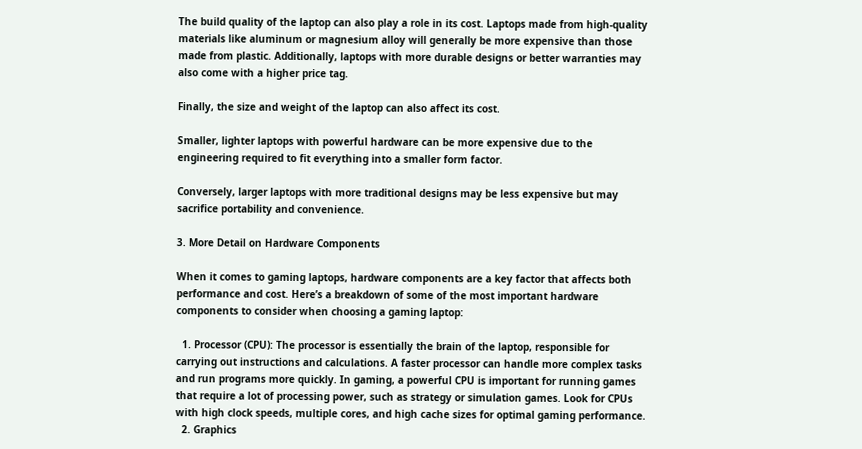The build quality of the laptop can also play a role in its cost. Laptops made from high-quality materials like aluminum or magnesium alloy will generally be more expensive than those made from plastic. Additionally, laptops with more durable designs or better warranties may also come with a higher price tag.

Finally, the size and weight of the laptop can also affect its cost.

Smaller, lighter laptops with powerful hardware can be more expensive due to the engineering required to fit everything into a smaller form factor.

Conversely, larger laptops with more traditional designs may be less expensive but may sacrifice portability and convenience.

3. More Detail on Hardware Components

When it comes to gaming laptops, hardware components are a key factor that affects both performance and cost. Here’s a breakdown of some of the most important hardware components to consider when choosing a gaming laptop:

  1. Processor (CPU): The processor is essentially the brain of the laptop, responsible for carrying out instructions and calculations. A faster processor can handle more complex tasks and run programs more quickly. In gaming, a powerful CPU is important for running games that require a lot of processing power, such as strategy or simulation games. Look for CPUs with high clock speeds, multiple cores, and high cache sizes for optimal gaming performance.
  2. Graphics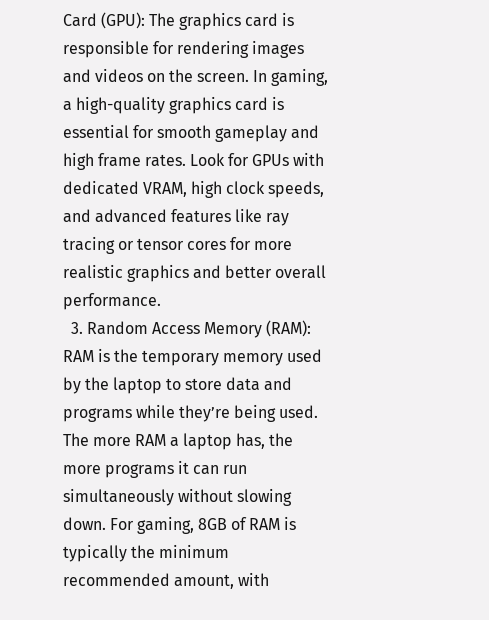Card (GPU): The graphics card is responsible for rendering images and videos on the screen. In gaming, a high-quality graphics card is essential for smooth gameplay and high frame rates. Look for GPUs with dedicated VRAM, high clock speeds, and advanced features like ray tracing or tensor cores for more realistic graphics and better overall performance.
  3. Random Access Memory (RAM): RAM is the temporary memory used by the laptop to store data and programs while they’re being used. The more RAM a laptop has, the more programs it can run simultaneously without slowing down. For gaming, 8GB of RAM is typically the minimum recommended amount, with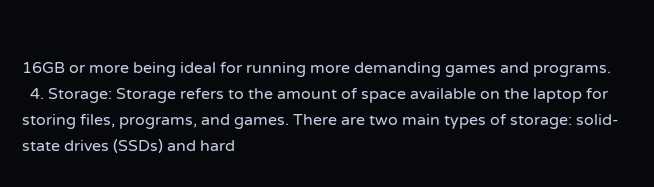16GB or more being ideal for running more demanding games and programs.
  4. Storage: Storage refers to the amount of space available on the laptop for storing files, programs, and games. There are two main types of storage: solid-state drives (SSDs) and hard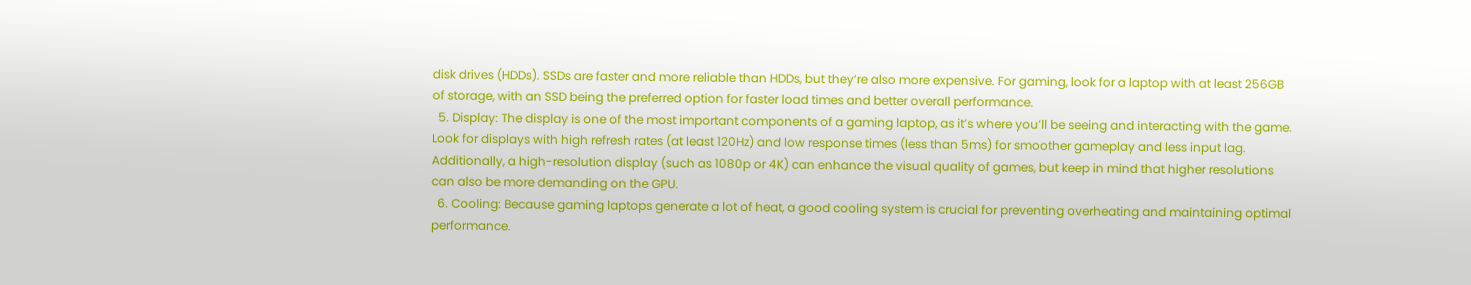disk drives (HDDs). SSDs are faster and more reliable than HDDs, but they’re also more expensive. For gaming, look for a laptop with at least 256GB of storage, with an SSD being the preferred option for faster load times and better overall performance.
  5. Display: The display is one of the most important components of a gaming laptop, as it’s where you’ll be seeing and interacting with the game. Look for displays with high refresh rates (at least 120Hz) and low response times (less than 5ms) for smoother gameplay and less input lag. Additionally, a high-resolution display (such as 1080p or 4K) can enhance the visual quality of games, but keep in mind that higher resolutions can also be more demanding on the GPU.
  6. Cooling: Because gaming laptops generate a lot of heat, a good cooling system is crucial for preventing overheating and maintaining optimal performance.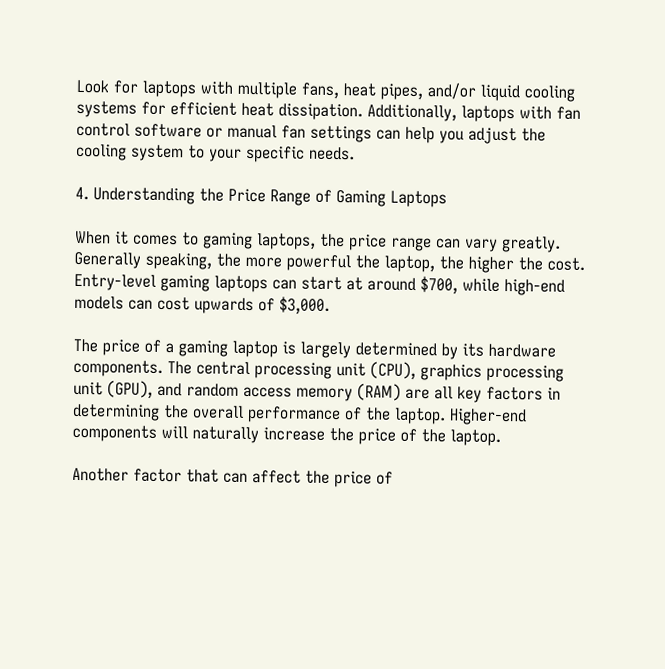Look for laptops with multiple fans, heat pipes, and/or liquid cooling systems for efficient heat dissipation. Additionally, laptops with fan control software or manual fan settings can help you adjust the cooling system to your specific needs.

4. Understanding the Price Range of Gaming Laptops

When it comes to gaming laptops, the price range can vary greatly. Generally speaking, the more powerful the laptop, the higher the cost. Entry-level gaming laptops can start at around $700, while high-end models can cost upwards of $3,000.

The price of a gaming laptop is largely determined by its hardware components. The central processing unit (CPU), graphics processing unit (GPU), and random access memory (RAM) are all key factors in determining the overall performance of the laptop. Higher-end components will naturally increase the price of the laptop.

Another factor that can affect the price of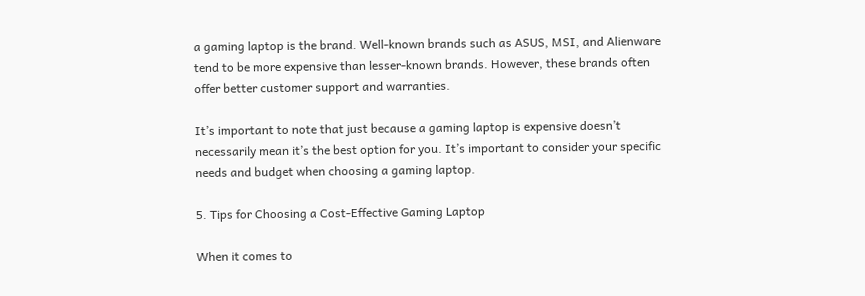a gaming laptop is the brand. Well-known brands such as ASUS, MSI, and Alienware tend to be more expensive than lesser-known brands. However, these brands often offer better customer support and warranties.

It’s important to note that just because a gaming laptop is expensive doesn’t necessarily mean it’s the best option for you. It’s important to consider your specific needs and budget when choosing a gaming laptop.

5. Tips for Choosing a Cost-Effective Gaming Laptop

When it comes to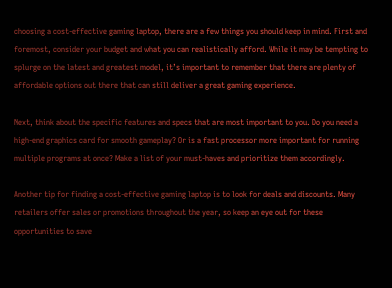choosing a cost-effective gaming laptop, there are a few things you should keep in mind. First and foremost, consider your budget and what you can realistically afford. While it may be tempting to splurge on the latest and greatest model, it’s important to remember that there are plenty of affordable options out there that can still deliver a great gaming experience.

Next, think about the specific features and specs that are most important to you. Do you need a high-end graphics card for smooth gameplay? Or is a fast processor more important for running multiple programs at once? Make a list of your must-haves and prioritize them accordingly.

Another tip for finding a cost-effective gaming laptop is to look for deals and discounts. Many retailers offer sales or promotions throughout the year, so keep an eye out for these opportunities to save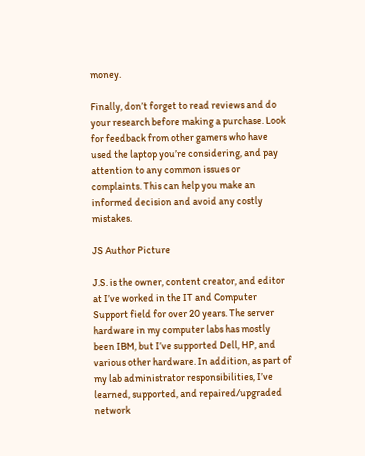money.

Finally, don’t forget to read reviews and do your research before making a purchase. Look for feedback from other gamers who have used the laptop you’re considering, and pay attention to any common issues or complaints. This can help you make an informed decision and avoid any costly mistakes.

JS Author Picture

J.S. is the owner, content creator, and editor at I’ve worked in the IT and Computer Support field for over 20 years. The server hardware in my computer labs has mostly been IBM, but I’ve supported Dell, HP, and various other hardware. In addition, as part of my lab administrator responsibilities, I’ve learned, supported, and repaired/upgraded network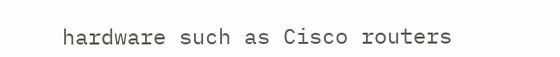hardware such as Cisco routers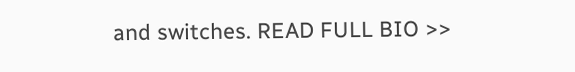and switches. READ FULL BIO >>